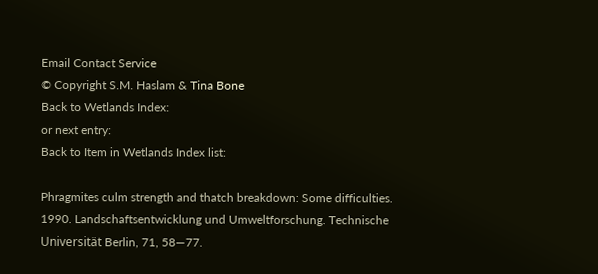Email Contact Service
© Copyright S.M. Haslam & Tina Bone
Back to Wetlands Index:
or next entry:
Back to Item in Wetlands Index list:

Phragmites culm strength and thatch breakdown: Some difficulties. 1990. Landschaftsentwicklung und Umweltforschung. Technische Universität Berlin, 71, 58—77.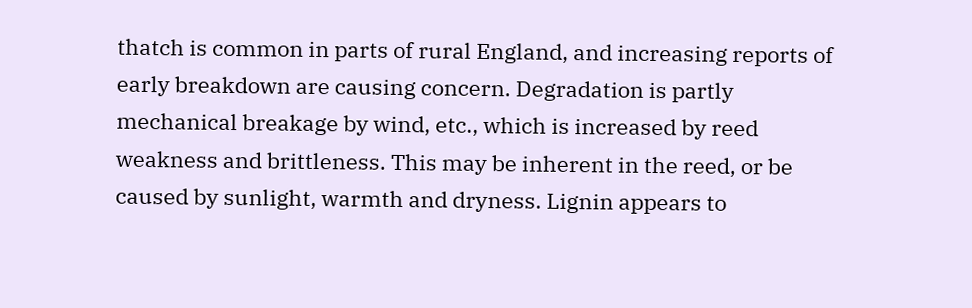thatch is common in parts of rural England, and increasing reports of early breakdown are causing concern. Degradation is partly mechanical breakage by wind, etc., which is increased by reed weakness and brittleness. This may be inherent in the reed, or be caused by sunlight, warmth and dryness. Lignin appears to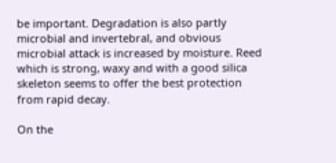be important. Degradation is also partly microbial and invertebral, and obvious microbial attack is increased by moisture. Reed which is strong, waxy and with a good silica skeleton seems to offer the best protection from rapid decay.

On the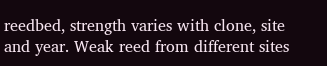reedbed, strength varies with clone, site and year. Weak reed from different sites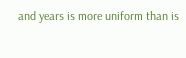and years is more uniform than is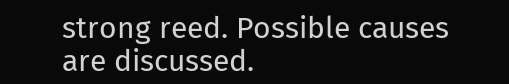strong reed. Possible causes are discussed.